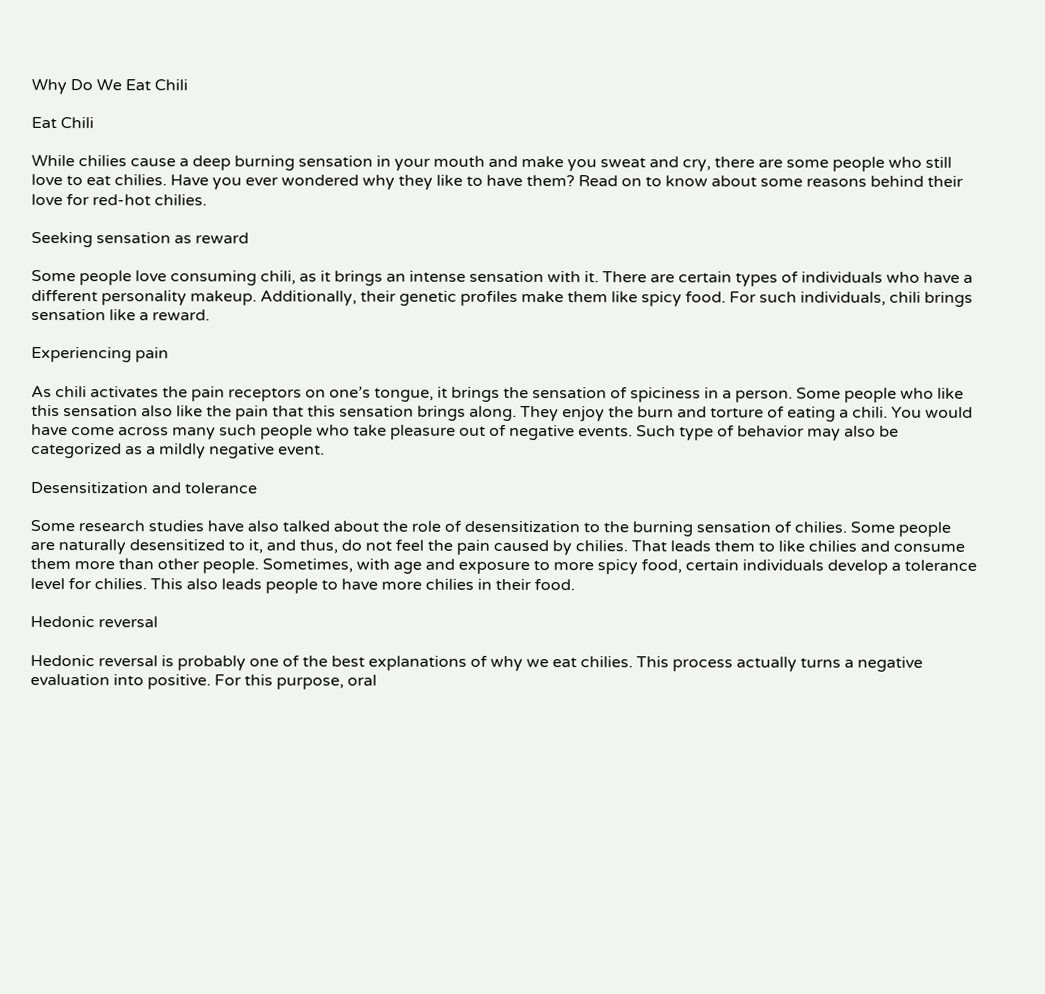Why Do We Eat Chili

Eat Chili

While chilies cause a deep burning sensation in your mouth and make you sweat and cry, there are some people who still love to eat chilies. Have you ever wondered why they like to have them? Read on to know about some reasons behind their love for red-hot chilies.

Seeking sensation as reward

Some people love consuming chili, as it brings an intense sensation with it. There are certain types of individuals who have a different personality makeup. Additionally, their genetic profiles make them like spicy food. For such individuals, chili brings sensation like a reward.

Experiencing pain

As chili activates the pain receptors on one’s tongue, it brings the sensation of spiciness in a person. Some people who like this sensation also like the pain that this sensation brings along. They enjoy the burn and torture of eating a chili. You would have come across many such people who take pleasure out of negative events. Such type of behavior may also be categorized as a mildly negative event.

Desensitization and tolerance

Some research studies have also talked about the role of desensitization to the burning sensation of chilies. Some people are naturally desensitized to it, and thus, do not feel the pain caused by chilies. That leads them to like chilies and consume them more than other people. Sometimes, with age and exposure to more spicy food, certain individuals develop a tolerance level for chilies. This also leads people to have more chilies in their food.

Hedonic reversal

Hedonic reversal is probably one of the best explanations of why we eat chilies. This process actually turns a negative evaluation into positive. For this purpose, oral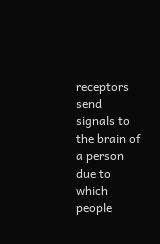receptors send signals to the brain of a person due to which people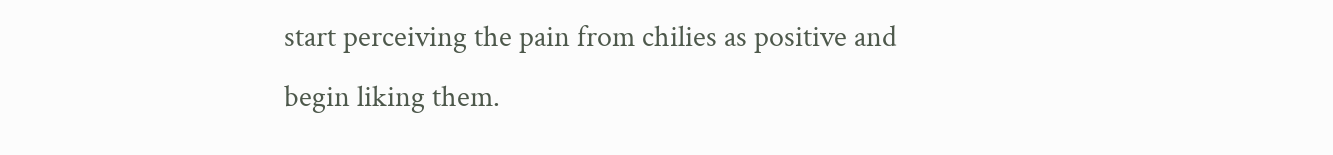start perceiving the pain from chilies as positive and begin liking them.